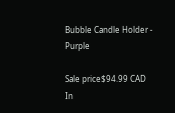Bubble Candle Holder - Purple

Sale price$94.99 CAD
In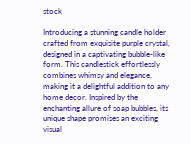stock

Introducing a stunning candle holder crafted from exquisite purple crystal, designed in a captivating bubble-like form. This candlestick effortlessly combines whimsy and elegance, making it a delightful addition to any home decor. Inspired by the enchanting allure of soap bubbles, its unique shape promises an exciting visual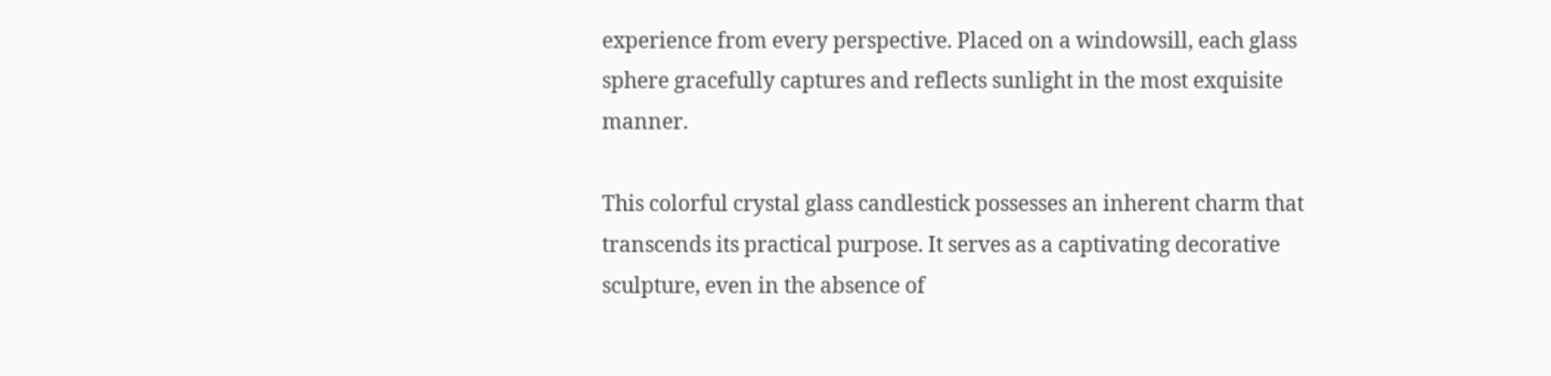experience from every perspective. Placed on a windowsill, each glass sphere gracefully captures and reflects sunlight in the most exquisite manner.

This colorful crystal glass candlestick possesses an inherent charm that transcends its practical purpose. It serves as a captivating decorative sculpture, even in the absence of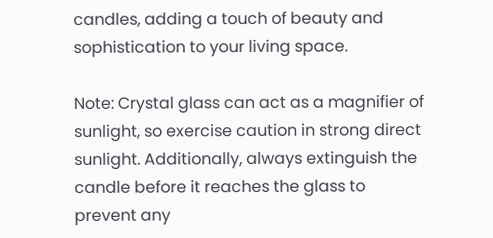candles, adding a touch of beauty and sophistication to your living space.

Note: Crystal glass can act as a magnifier of sunlight, so exercise caution in strong direct sunlight. Additionally, always extinguish the candle before it reaches the glass to prevent any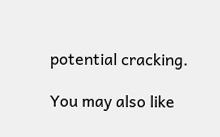potential cracking.

You may also like